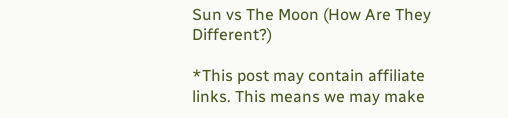Sun vs The Moon (How Are They Different?)

*This post may contain affiliate links. This means we may make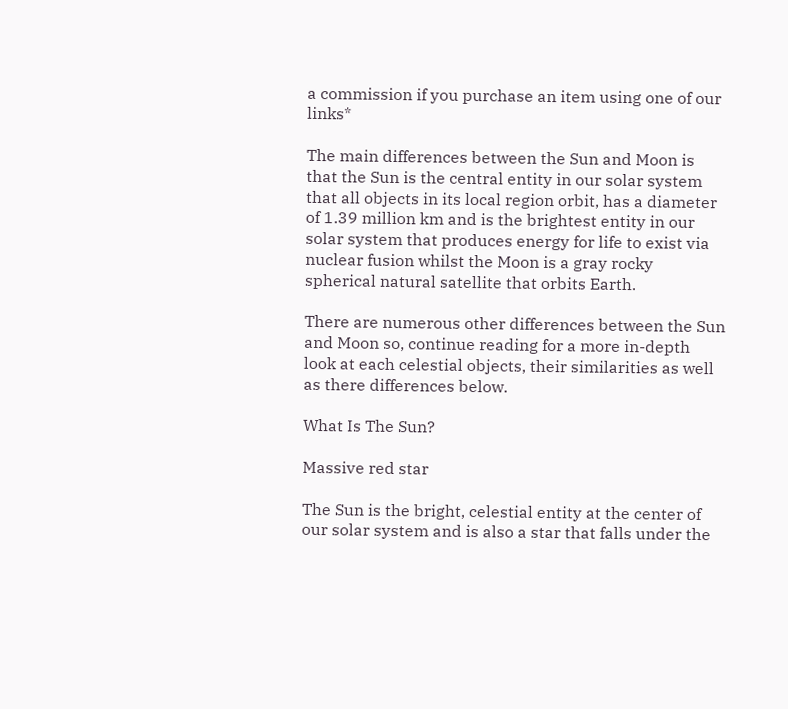a commission if you purchase an item using one of our links*

The main differences between the Sun and Moon is that the Sun is the central entity in our solar system that all objects in its local region orbit, has a diameter of 1.39 million km and is the brightest entity in our solar system that produces energy for life to exist via nuclear fusion whilst the Moon is a gray rocky spherical natural satellite that orbits Earth.

There are numerous other differences between the Sun and Moon so, continue reading for a more in-depth look at each celestial objects, their similarities as well as there differences below.

What Is The Sun?

Massive red star

The Sun is the bright, celestial entity at the center of our solar system and is also a star that falls under the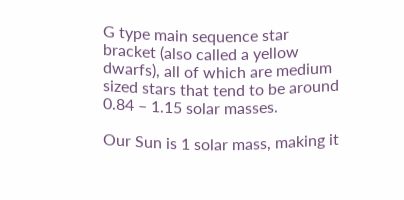G type main sequence star bracket (also called a yellow dwarfs), all of which are medium sized stars that tend to be around 0.84 – 1.15 solar masses.

Our Sun is 1 solar mass, making it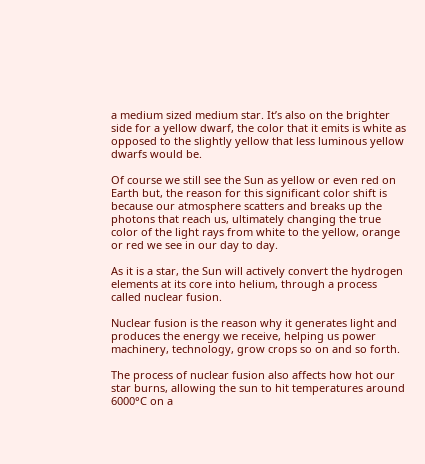a medium sized medium star. It’s also on the brighter side for a yellow dwarf, the color that it emits is white as opposed to the slightly yellow that less luminous yellow dwarfs would be.

Of course we still see the Sun as yellow or even red on Earth but, the reason for this significant color shift is because our atmosphere scatters and breaks up the photons that reach us, ultimately changing the true color of the light rays from white to the yellow, orange or red we see in our day to day.

As it is a star, the Sun will actively convert the hydrogen elements at its core into helium, through a process called nuclear fusion.

Nuclear fusion is the reason why it generates light and produces the energy we receive, helping us power machinery, technology, grow crops so on and so forth.

The process of nuclear fusion also affects how hot our star burns, allowing the sun to hit temperatures around 6000°C on a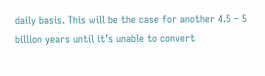daily basis. This will be the case for another 4.5 – 5 billion years until it’s unable to convert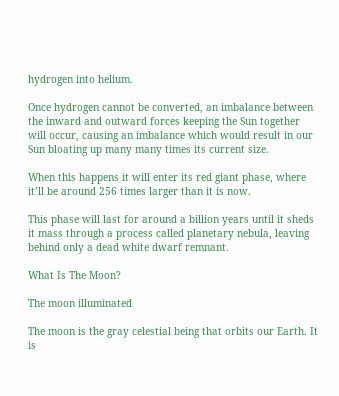hydrogen into helium.

Once hydrogen cannot be converted, an imbalance between the inward and outward forces keeping the Sun together will occur, causing an imbalance which would result in our Sun bloating up many many times its current size.

When this happens it will enter its red giant phase, where it’ll be around 256 times larger than it is now.

This phase will last for around a billion years until it sheds it mass through a process called planetary nebula, leaving behind only a dead white dwarf remnant.

What Is The Moon?

The moon illuminated

The moon is the gray celestial being that orbits our Earth. It is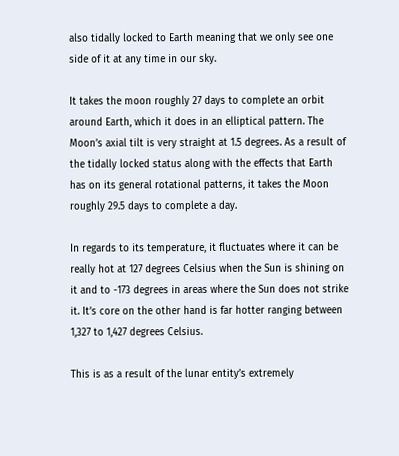also tidally locked to Earth meaning that we only see one side of it at any time in our sky.

It takes the moon roughly 27 days to complete an orbit around Earth, which it does in an elliptical pattern. The Moon’s axial tilt is very straight at 1.5 degrees. As a result of the tidally locked status along with the effects that Earth has on its general rotational patterns, it takes the Moon roughly 29.5 days to complete a day.

In regards to its temperature, it fluctuates where it can be really hot at 127 degrees Celsius when the Sun is shining on it and to -173 degrees in areas where the Sun does not strike it. It’s core on the other hand is far hotter ranging between 1,327 to 1,427 degrees Celsius.

This is as a result of the lunar entity’s extremely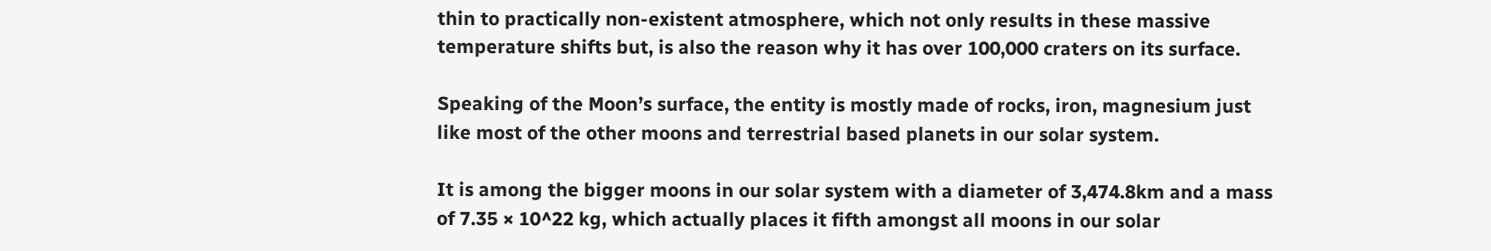thin to practically non-existent atmosphere, which not only results in these massive temperature shifts but, is also the reason why it has over 100,000 craters on its surface.

Speaking of the Moon’s surface, the entity is mostly made of rocks, iron, magnesium just like most of the other moons and terrestrial based planets in our solar system.

It is among the bigger moons in our solar system with a diameter of 3,474.8km and a mass of 7.35 × 10^22 kg, which actually places it fifth amongst all moons in our solar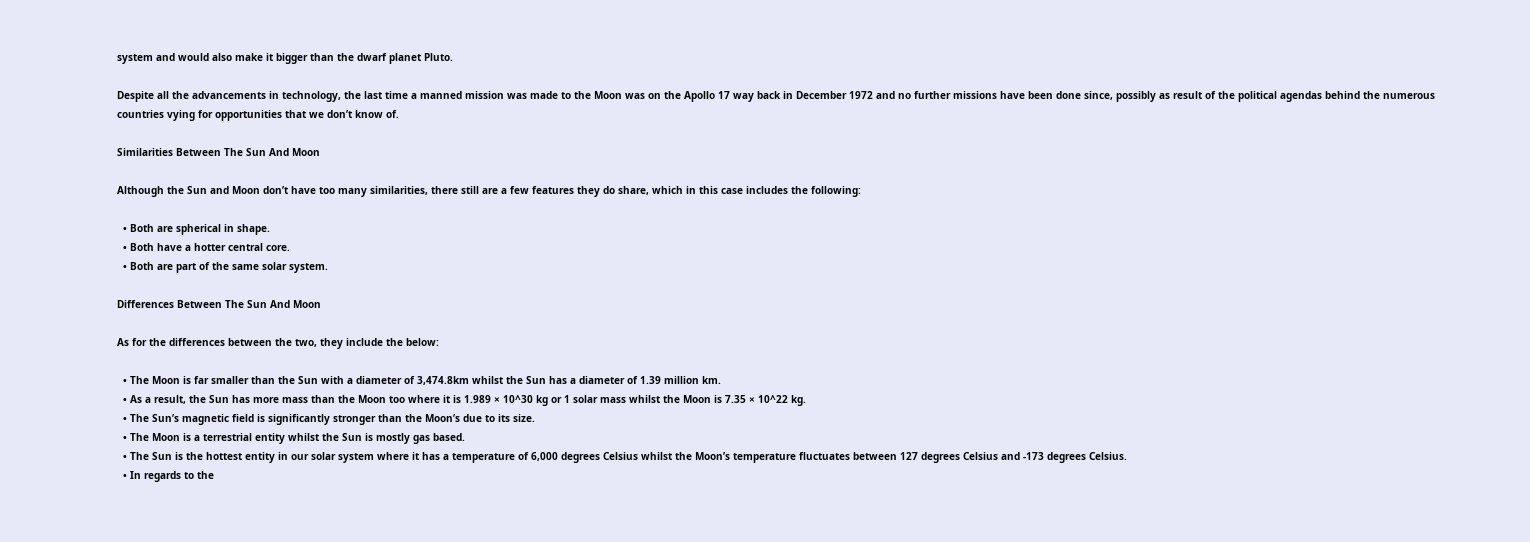system and would also make it bigger than the dwarf planet Pluto.

Despite all the advancements in technology, the last time a manned mission was made to the Moon was on the Apollo 17 way back in December 1972 and no further missions have been done since, possibly as result of the political agendas behind the numerous countries vying for opportunities that we don’t know of.

Similarities Between The Sun And Moon

Although the Sun and Moon don’t have too many similarities, there still are a few features they do share, which in this case includes the following:

  • Both are spherical in shape.
  • Both have a hotter central core.
  • Both are part of the same solar system.

Differences Between The Sun And Moon

As for the differences between the two, they include the below:

  • The Moon is far smaller than the Sun with a diameter of 3,474.8km whilst the Sun has a diameter of 1.39 million km.
  • As a result, the Sun has more mass than the Moon too where it is 1.989 × 10^30 kg or 1 solar mass whilst the Moon is 7.35 × 10^22 kg.
  • The Sun’s magnetic field is significantly stronger than the Moon’s due to its size.
  • The Moon is a terrestrial entity whilst the Sun is mostly gas based.
  • The Sun is the hottest entity in our solar system where it has a temperature of 6,000 degrees Celsius whilst the Moon’s temperature fluctuates between 127 degrees Celsius and -173 degrees Celsius.
  • In regards to the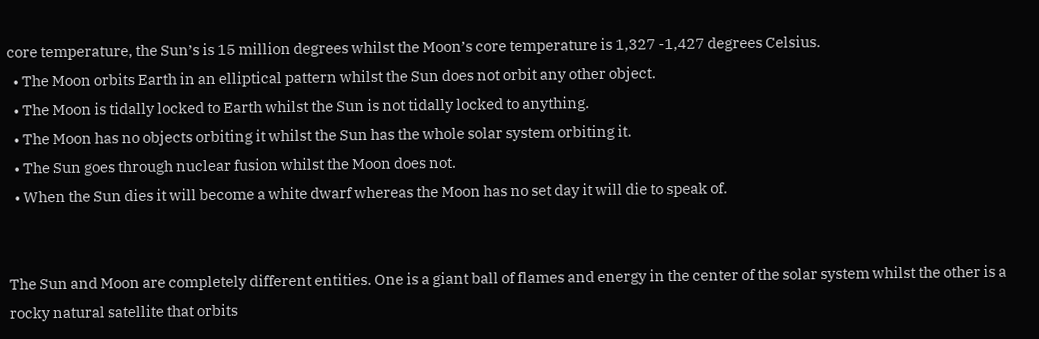core temperature, the Sun’s is 15 million degrees whilst the Moon’s core temperature is 1,327 -1,427 degrees Celsius.
  • The Moon orbits Earth in an elliptical pattern whilst the Sun does not orbit any other object.
  • The Moon is tidally locked to Earth whilst the Sun is not tidally locked to anything.
  • The Moon has no objects orbiting it whilst the Sun has the whole solar system orbiting it.
  • The Sun goes through nuclear fusion whilst the Moon does not.
  • When the Sun dies it will become a white dwarf whereas the Moon has no set day it will die to speak of.


The Sun and Moon are completely different entities. One is a giant ball of flames and energy in the center of the solar system whilst the other is a rocky natural satellite that orbits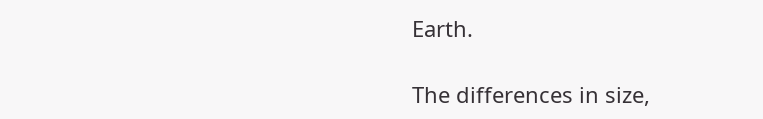Earth.

The differences in size,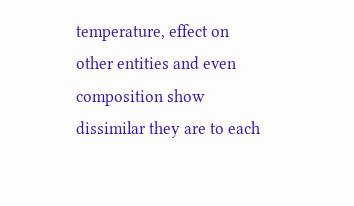temperature, effect on other entities and even composition show dissimilar they are to each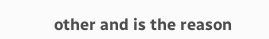other and is the reason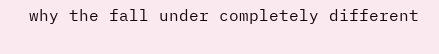why the fall under completely different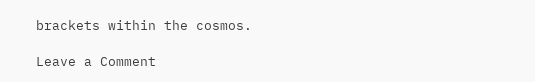brackets within the cosmos.

Leave a Comment